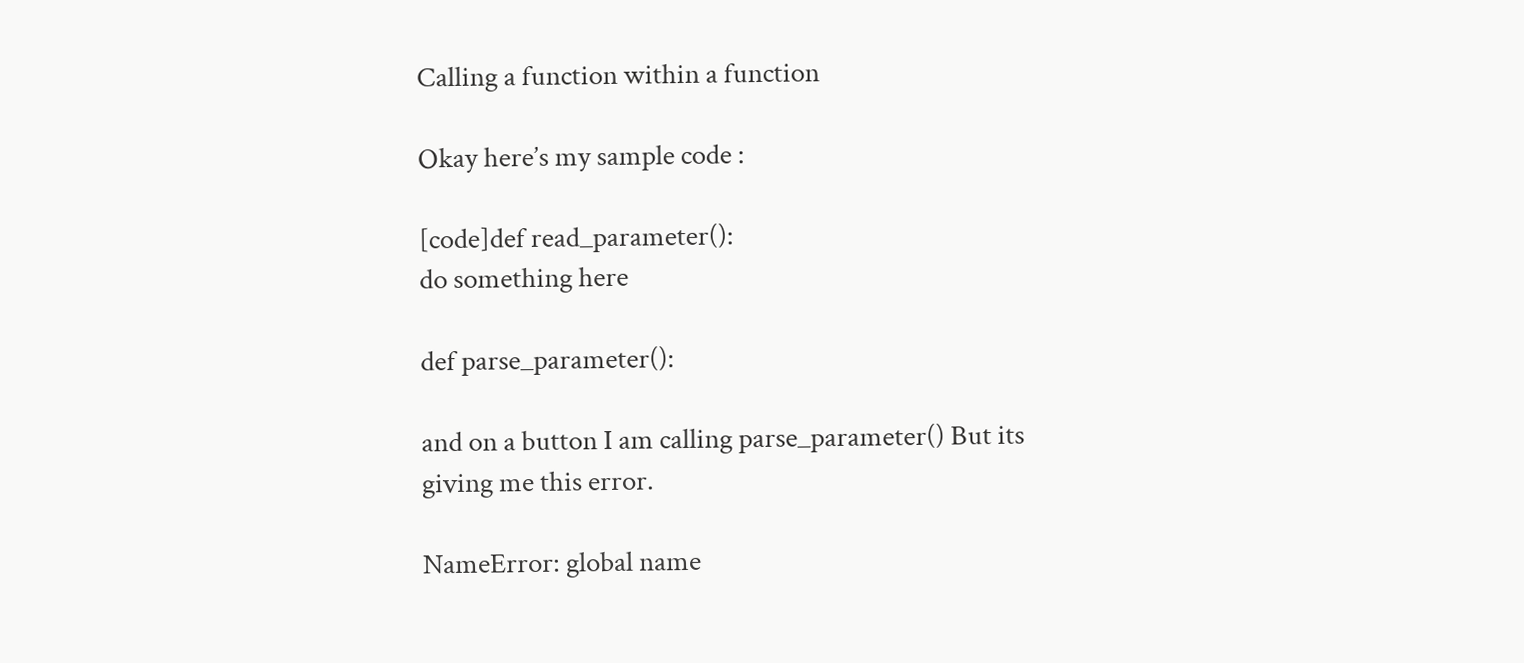Calling a function within a function

Okay here’s my sample code :

[code]def read_parameter():
do something here

def parse_parameter():

and on a button I am calling parse_parameter() But its giving me this error.

NameError: global name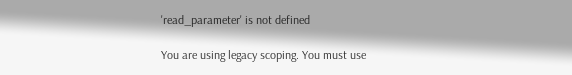'read_parameter' is not defined

You are using legacy scoping. You must use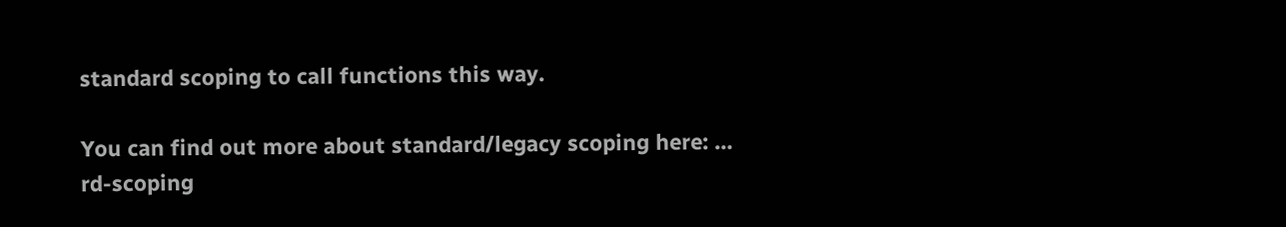standard scoping to call functions this way.

You can find out more about standard/legacy scoping here: … rd-scoping